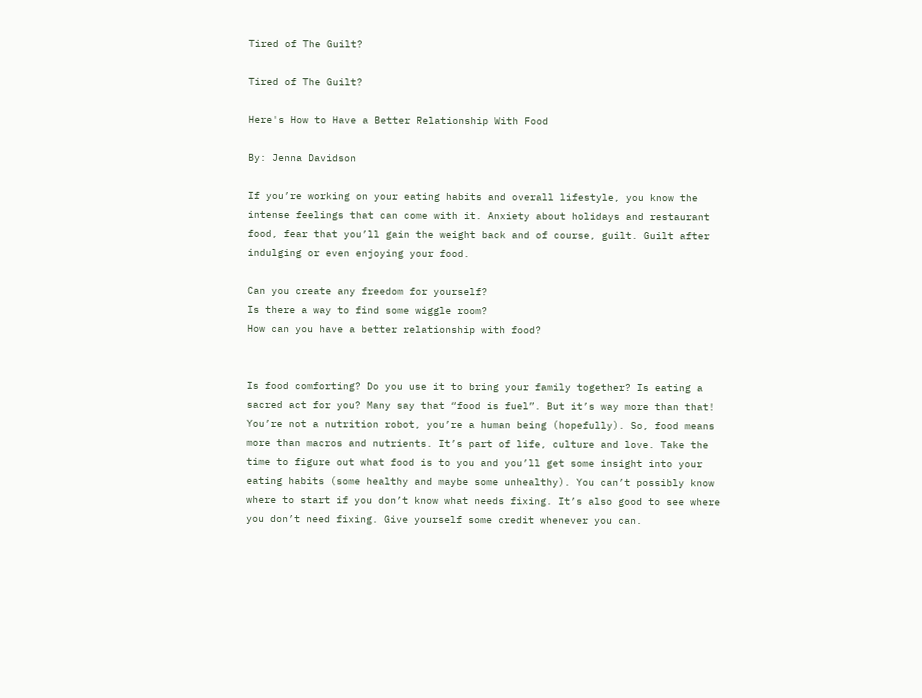Tired of The Guilt?

Tired of The Guilt?

Here's How to Have a Better Relationship With Food

By: Jenna Davidson

If you’re working on your eating habits and overall lifestyle, you know the intense feelings that can come with it. Anxiety about holidays and restaurant food, fear that you’ll gain the weight back and of course, guilt. Guilt after indulging or even enjoying your food.

Can you create any freedom for yourself?
Is there a way to find some wiggle room?
How can you have a better relationship with food?


Is food comforting? Do you use it to bring your family together? Is eating a sacred act for you? Many say that “food is fuel”. But it’s way more than that! You’re not a nutrition robot, you’re a human being (hopefully). So, food means more than macros and nutrients. It’s part of life, culture and love. Take the time to figure out what food is to you and you’ll get some insight into your eating habits (some healthy and maybe some unhealthy). You can’t possibly know where to start if you don’t know what needs fixing. It’s also good to see where you don’t need fixing. Give yourself some credit whenever you can.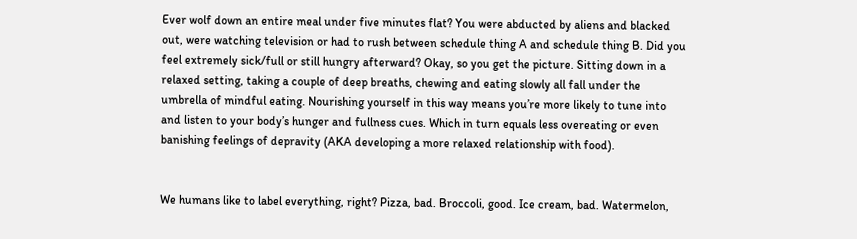Ever wolf down an entire meal under five minutes flat? You were abducted by aliens and blacked out, were watching television or had to rush between schedule thing A and schedule thing B. Did you feel extremely sick/full or still hungry afterward? Okay, so you get the picture. Sitting down in a relaxed setting, taking a couple of deep breaths, chewing and eating slowly all fall under the umbrella of mindful eating. Nourishing yourself in this way means you’re more likely to tune into and listen to your body’s hunger and fullness cues. Which in turn equals less overeating or even banishing feelings of depravity (AKA developing a more relaxed relationship with food).


We humans like to label everything, right? Pizza, bad. Broccoli, good. Ice cream, bad. Watermelon,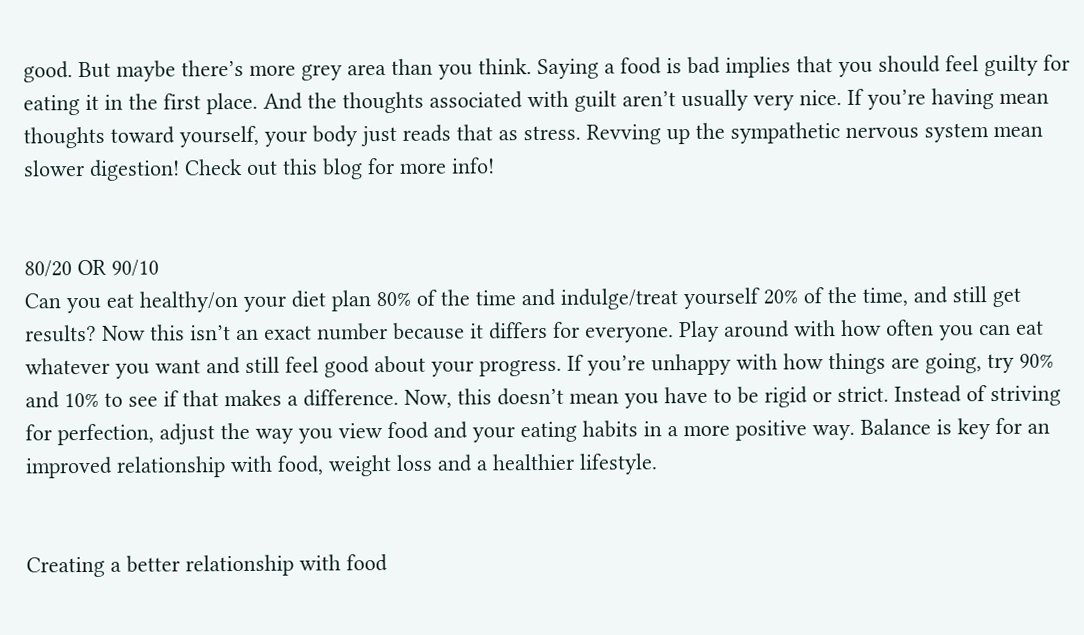good. But maybe there’s more grey area than you think. Saying a food is bad implies that you should feel guilty for eating it in the first place. And the thoughts associated with guilt aren’t usually very nice. If you’re having mean thoughts toward yourself, your body just reads that as stress. Revving up the sympathetic nervous system mean slower digestion! Check out this blog for more info!


80/20 OR 90/10
Can you eat healthy/on your diet plan 80% of the time and indulge/treat yourself 20% of the time, and still get results? Now this isn’t an exact number because it differs for everyone. Play around with how often you can eat whatever you want and still feel good about your progress. If you’re unhappy with how things are going, try 90% and 10% to see if that makes a difference. Now, this doesn’t mean you have to be rigid or strict. Instead of striving for perfection, adjust the way you view food and your eating habits in a more positive way. Balance is key for an improved relationship with food, weight loss and a healthier lifestyle.


Creating a better relationship with food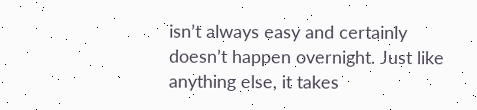isn’t always easy and certainly doesn’t happen overnight. Just like anything else, it takes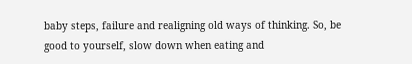baby steps, failure and realigning old ways of thinking. So, be good to yourself, slow down when eating and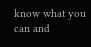know what you can and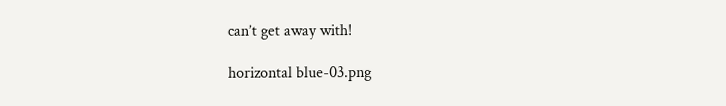can’t get away with!

horizontal blue-03.png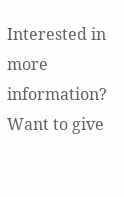Interested in more information? Want to give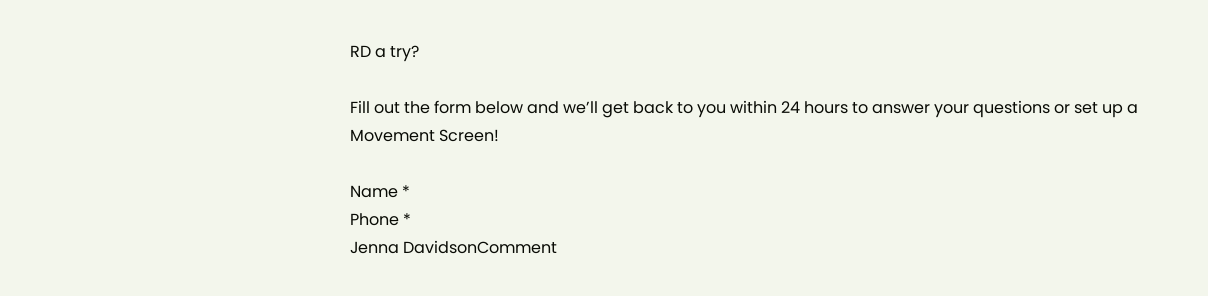RD a try?

Fill out the form below and we’ll get back to you within 24 hours to answer your questions or set up a Movement Screen!

Name *
Phone *
Jenna DavidsonComment